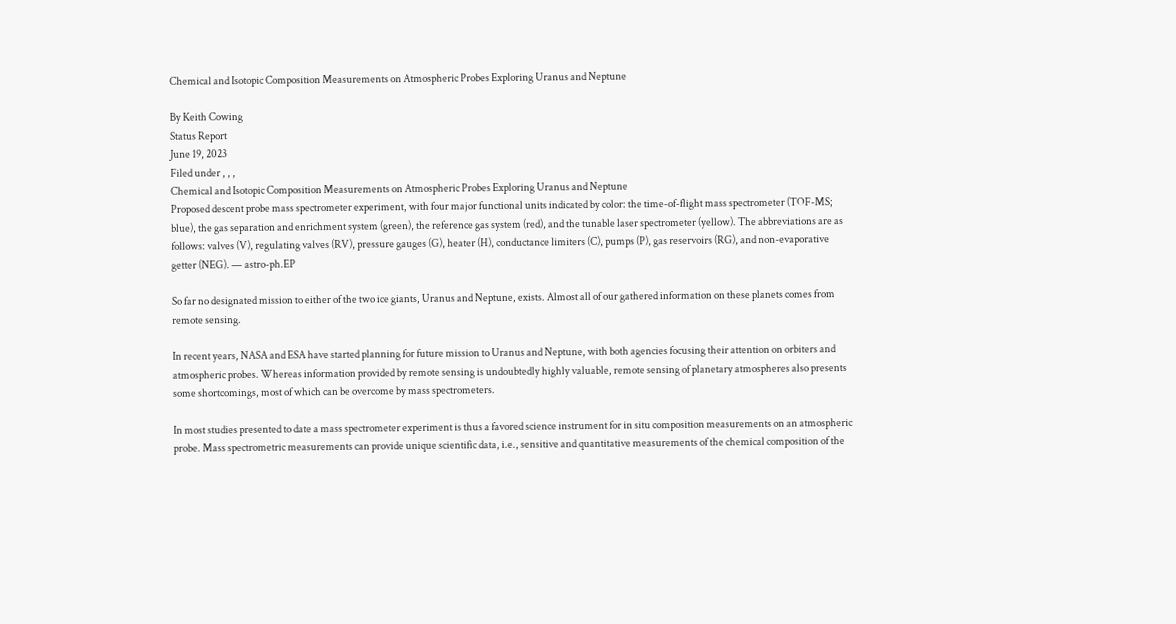Chemical and Isotopic Composition Measurements on Atmospheric Probes Exploring Uranus and Neptune

By Keith Cowing
Status Report
June 19, 2023
Filed under , , ,
Chemical and Isotopic Composition Measurements on Atmospheric Probes Exploring Uranus and Neptune
Proposed descent probe mass spectrometer experiment, with four major functional units indicated by color: the time-of-flight mass spectrometer (TOF-MS; blue), the gas separation and enrichment system (green), the reference gas system (red), and the tunable laser spectrometer (yellow). The abbreviations are as follows: valves (V), regulating valves (RV), pressure gauges (G), heater (H), conductance limiters (C), pumps (P), gas reservoirs (RG), and non-evaporative getter (NEG). — astro-ph.EP

So far no designated mission to either of the two ice giants, Uranus and Neptune, exists. Almost all of our gathered information on these planets comes from remote sensing.

In recent years, NASA and ESA have started planning for future mission to Uranus and Neptune, with both agencies focusing their attention on orbiters and atmospheric probes. Whereas information provided by remote sensing is undoubtedly highly valuable, remote sensing of planetary atmospheres also presents some shortcomings, most of which can be overcome by mass spectrometers.

In most studies presented to date a mass spectrometer experiment is thus a favored science instrument for in situ composition measurements on an atmospheric probe. Mass spectrometric measurements can provide unique scientific data, i.e., sensitive and quantitative measurements of the chemical composition of the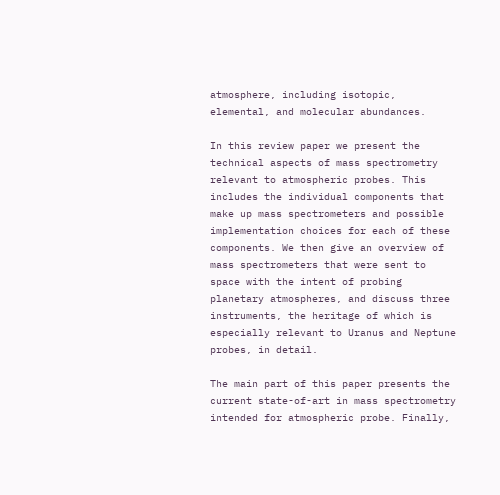atmosphere, including isotopic, elemental, and molecular abundances.

In this review paper we present the technical aspects of mass spectrometry relevant to atmospheric probes. This includes the individual components that make up mass spectrometers and possible implementation choices for each of these components. We then give an overview of mass spectrometers that were sent to space with the intent of probing planetary atmospheres, and discuss three instruments, the heritage of which is especially relevant to Uranus and Neptune probes, in detail.

The main part of this paper presents the current state-of-art in mass spectrometry intended for atmospheric probe. Finally,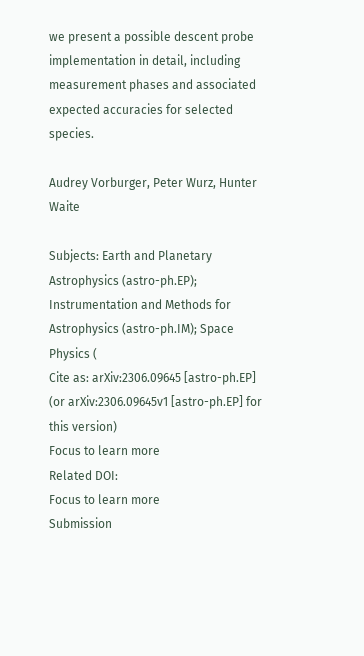we present a possible descent probe implementation in detail, including measurement phases and associated expected accuracies for selected species.

Audrey Vorburger, Peter Wurz, Hunter Waite

Subjects: Earth and Planetary Astrophysics (astro-ph.EP); Instrumentation and Methods for Astrophysics (astro-ph.IM); Space Physics (
Cite as: arXiv:2306.09645 [astro-ph.EP] (or arXiv:2306.09645v1 [astro-ph.EP] for this version)
Focus to learn more
Related DOI:
Focus to learn more
Submission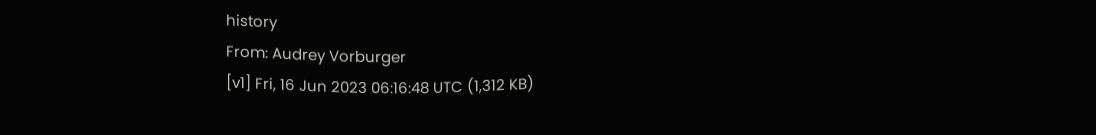history
From: Audrey Vorburger
[v1] Fri, 16 Jun 2023 06:16:48 UTC (1,312 KB)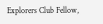Explorers Club Fellow,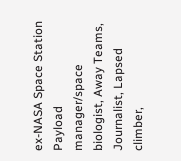ex-NASA Space Station Payload manager/space biologist, Away Teams, Journalist, Lapsed climber,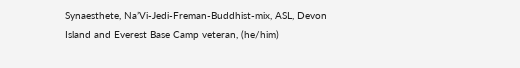Synaesthete, Na’Vi-Jedi-Freman-Buddhist-mix, ASL, Devon Island and Everest Base Camp veteran, (he/him)